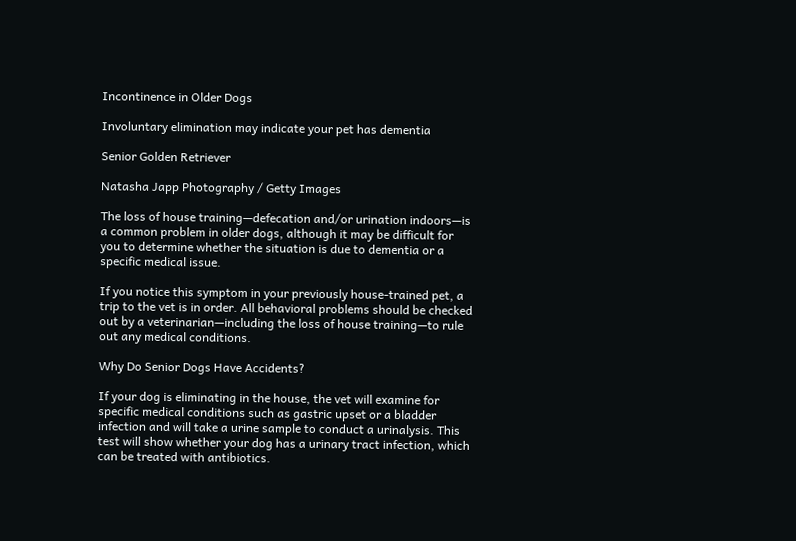Incontinence in Older Dogs

Involuntary elimination may indicate your pet has dementia

Senior Golden Retriever

Natasha Japp Photography / Getty Images

The loss of house training—defecation and/or urination indoors—is a common problem in older dogs, although it may be difficult for you to determine whether the situation is due to dementia or a specific medical issue.

If you notice this symptom in your previously house-trained pet, a trip to the vet is in order. All behavioral problems should be checked out by a veterinarian—including the loss of house training—to rule out any medical conditions.

Why Do Senior Dogs Have Accidents?

If your dog is eliminating in the house, the vet will examine for specific medical conditions such as gastric upset or a bladder infection and will take a urine sample to conduct a urinalysis. This test will show whether your dog has a urinary tract infection, which can be treated with antibiotics.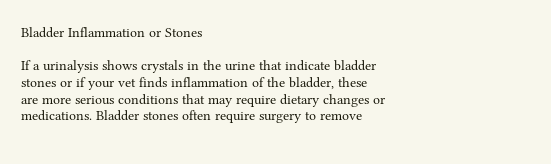Bladder Inflammation or Stones

If a urinalysis shows crystals in the urine that indicate bladder stones or if your vet finds inflammation of the bladder, these are more serious conditions that may require dietary changes or medications. Bladder stones often require surgery to remove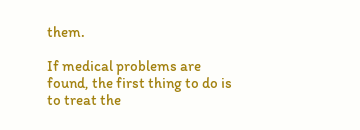them.

If medical problems are found, the first thing to do is to treat the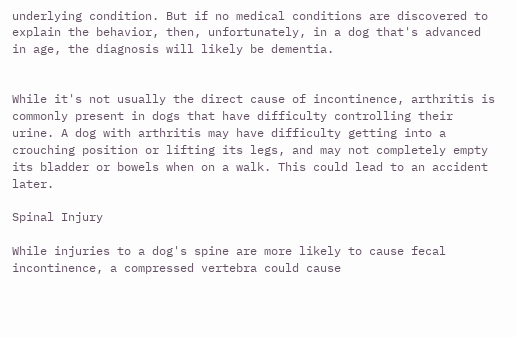underlying condition. But if no medical conditions are discovered to explain the behavior, then, unfortunately, in a dog that's advanced in age, the diagnosis will likely be dementia.


While it's not usually the direct cause of incontinence, arthritis is commonly present in dogs that have difficulty controlling their urine. A dog with arthritis may have difficulty getting into a crouching position or lifting its legs, and may not completely empty its bladder or bowels when on a walk. This could lead to an accident later.

Spinal Injury

While injuries to a dog's spine are more likely to cause fecal incontinence, a compressed vertebra could cause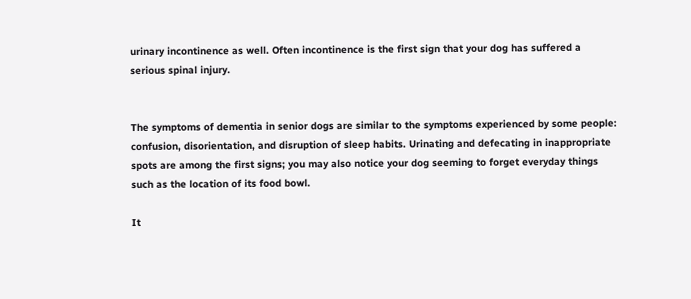urinary incontinence as well. Often incontinence is the first sign that your dog has suffered a serious spinal injury.


The symptoms of dementia in senior dogs are similar to the symptoms experienced by some people: confusion, disorientation, and disruption of sleep habits. Urinating and defecating in inappropriate spots are among the first signs; you may also notice your dog seeming to forget everyday things such as the location of its food bowl.

It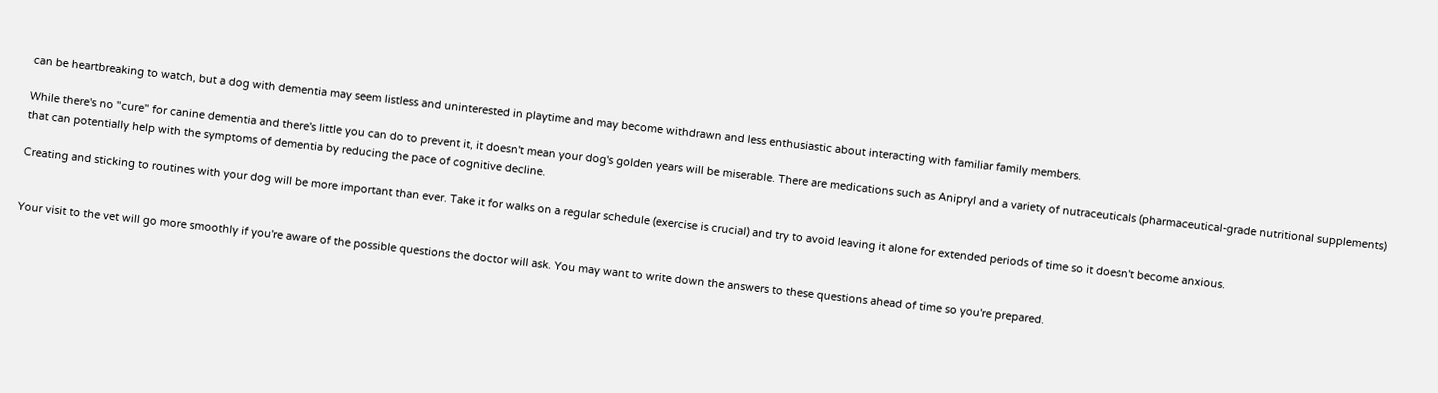can be heartbreaking to watch, but a dog with dementia may seem listless and uninterested in playtime and may become withdrawn and less enthusiastic about interacting with familiar family members.

While there's no "cure" for canine dementia and there's little you can do to prevent it, it doesn't mean your dog's golden years will be miserable. There are medications such as Anipryl and a variety of nutraceuticals (pharmaceutical-grade nutritional supplements) that can potentially help with the symptoms of dementia by reducing the pace of cognitive decline.

Creating and sticking to routines with your dog will be more important than ever. Take it for walks on a regular schedule (exercise is crucial) and try to avoid leaving it alone for extended periods of time so it doesn't become anxious.


Your visit to the vet will go more smoothly if you're aware of the possible questions the doctor will ask. You may want to write down the answers to these questions ahead of time so you're prepared.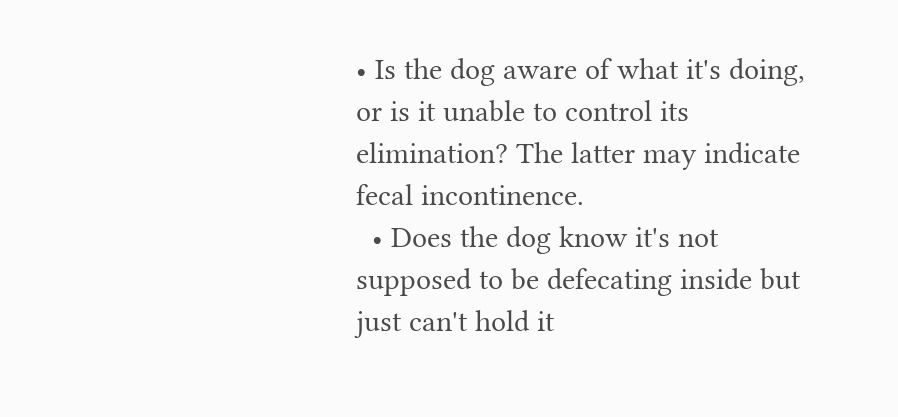• Is the dog aware of what it's doing, or is it unable to control its elimination? The latter may indicate fecal incontinence.
  • Does the dog know it's not supposed to be defecating inside but just can't hold it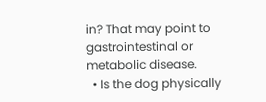in? That may point to gastrointestinal or metabolic disease.
  • Is the dog physically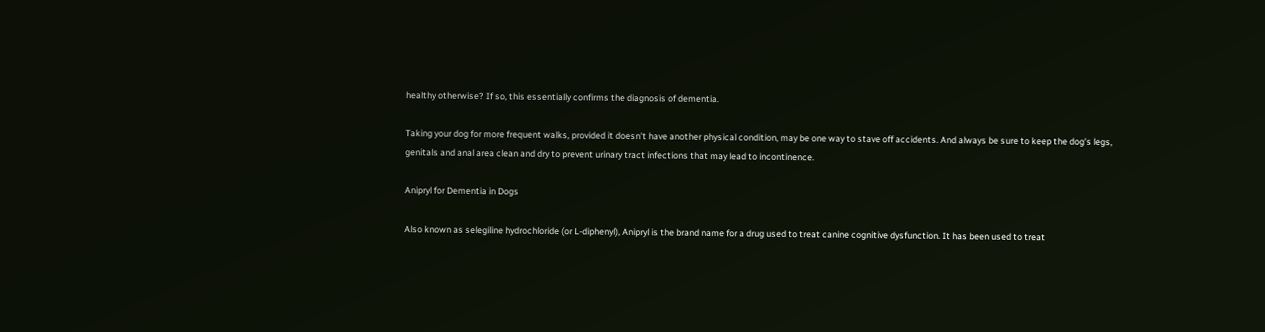healthy otherwise? If so, this essentially confirms the diagnosis of dementia.

Taking your dog for more frequent walks, provided it doesn't have another physical condition, may be one way to stave off accidents. And always be sure to keep the dog's legs, genitals and anal area clean and dry to prevent urinary tract infections that may lead to incontinence.

Anipryl for Dementia in Dogs

Also known as selegiline hydrochloride (or L-diphenyl), Anipryl is the brand name for a drug used to treat canine cognitive dysfunction. It has been used to treat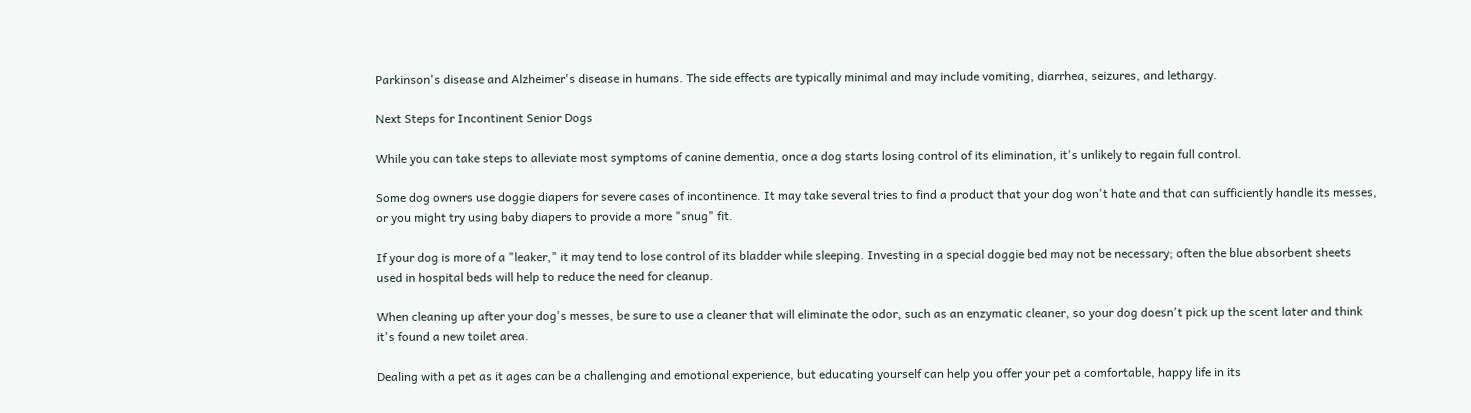Parkinson's disease and Alzheimer's disease in humans. The side effects are typically minimal and may include vomiting, diarrhea, seizures, and lethargy.

Next Steps for Incontinent Senior Dogs

While you can take steps to alleviate most symptoms of canine dementia, once a dog starts losing control of its elimination, it's unlikely to regain full control.

Some dog owners use doggie diapers for severe cases of incontinence. It may take several tries to find a product that your dog won't hate and that can sufficiently handle its messes, or you might try using baby diapers to provide a more "snug" fit.

If your dog is more of a "leaker," it may tend to lose control of its bladder while sleeping. Investing in a special doggie bed may not be necessary; often the blue absorbent sheets used in hospital beds will help to reduce the need for cleanup.

When cleaning up after your dog's messes, be sure to use a cleaner that will eliminate the odor, such as an enzymatic cleaner, so your dog doesn't pick up the scent later and think it's found a new toilet area.

Dealing with a pet as it ages can be a challenging and emotional experience, but educating yourself can help you offer your pet a comfortable, happy life in its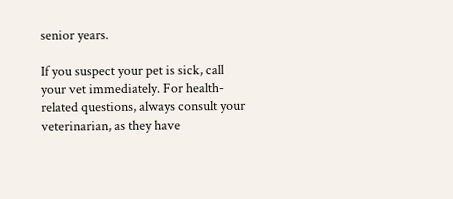senior years.

If you suspect your pet is sick, call your vet immediately. For health-related questions, always consult your veterinarian, as they have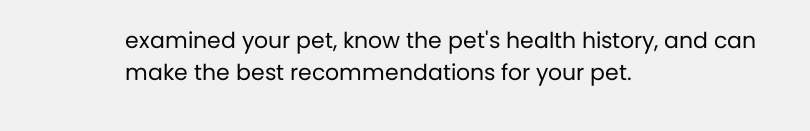examined your pet, know the pet's health history, and can make the best recommendations for your pet.